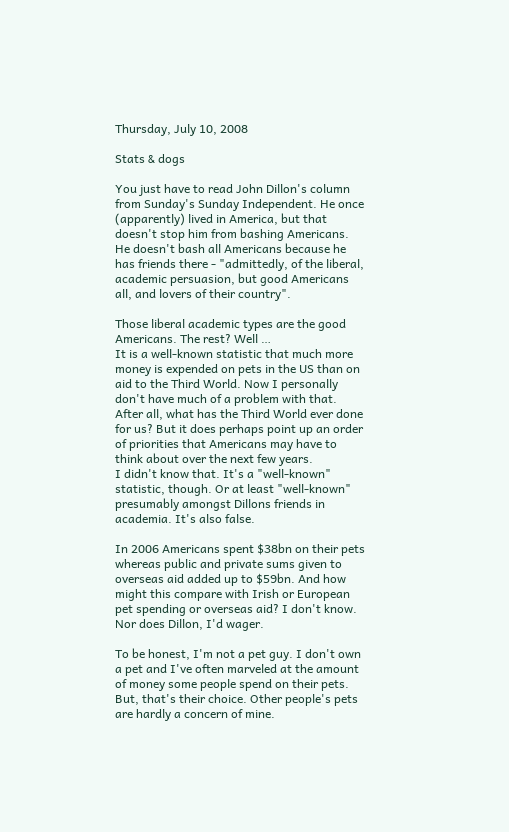Thursday, July 10, 2008

Stats & dogs

You just have to read John Dillon's column from Sunday's Sunday Independent. He once (apparently) lived in America, but that doesn't stop him from bashing Americans. He doesn't bash all Americans because he has friends there - "admittedly, of the liberal, academic persuasion, but good Americans all, and lovers of their country".

Those liberal academic types are the good Americans. The rest? Well …
It is a well-known statistic that much more money is expended on pets in the US than on aid to the Third World. Now I personally don't have much of a problem with that. After all, what has the Third World ever done for us? But it does perhaps point up an order of priorities that Americans may have to think about over the next few years.
I didn't know that. It's a "well-known" statistic, though. Or at least "well-known" presumably amongst Dillons friends in academia. It's also false.

In 2006 Americans spent $38bn on their pets whereas public and private sums given to overseas aid added up to $59bn. And how might this compare with Irish or European pet spending or overseas aid? I don't know. Nor does Dillon, I'd wager.

To be honest, I'm not a pet guy. I don't own a pet and I've often marveled at the amount of money some people spend on their pets. But, that's their choice. Other people's pets are hardly a concern of mine.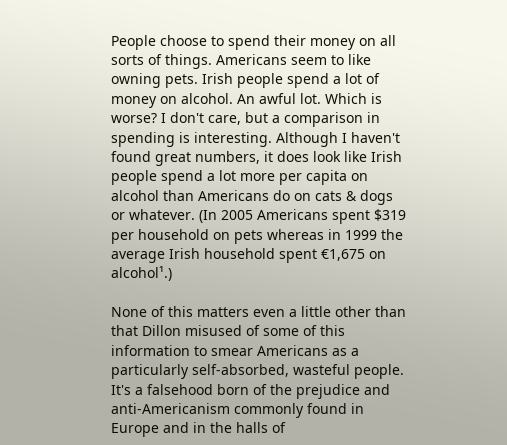People choose to spend their money on all sorts of things. Americans seem to like owning pets. Irish people spend a lot of money on alcohol. An awful lot. Which is worse? I don't care, but a comparison in spending is interesting. Although I haven't found great numbers, it does look like Irish people spend a lot more per capita on alcohol than Americans do on cats & dogs or whatever. (In 2005 Americans spent $319 per household on pets whereas in 1999 the average Irish household spent €1,675 on alcohol¹.)

None of this matters even a little other than that Dillon misused of some of this information to smear Americans as a particularly self-absorbed, wasteful people. It's a falsehood born of the prejudice and anti-Americanism commonly found in Europe and in the halls of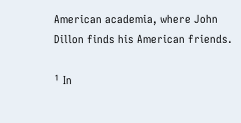American academia, where John Dillon finds his American friends.

¹ In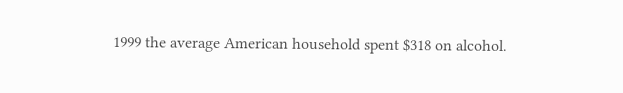1999 the average American household spent $318 on alcohol.